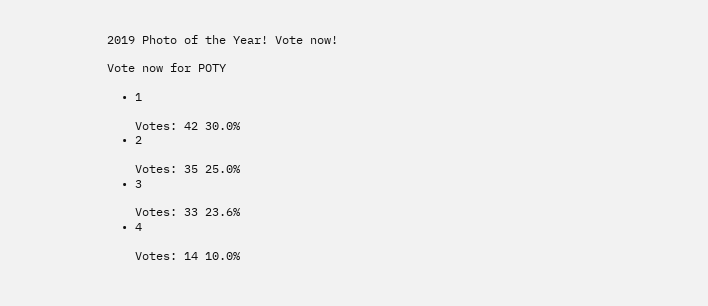2019 Photo of the Year! Vote now!

Vote now for POTY

  • 1

    Votes: 42 30.0%
  • 2

    Votes: 35 25.0%
  • 3

    Votes: 33 23.6%
  • 4

    Votes: 14 10.0%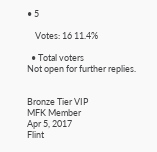• 5

    Votes: 16 11.4%

  • Total voters
Not open for further replies.


Bronze Tier VIP
MFK Member
Apr 5, 2017
Flint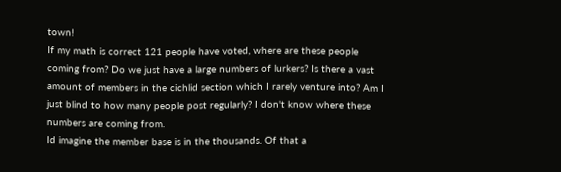town!
If my math is correct 121 people have voted, where are these people coming from? Do we just have a large numbers of lurkers? Is there a vast amount of members in the cichlid section which I rarely venture into? Am I just blind to how many people post regularly? I don't know where these numbers are coming from.
Id imagine the member base is in the thousands. Of that a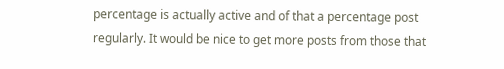percentage is actually active and of that a percentage post regularly. It would be nice to get more posts from those that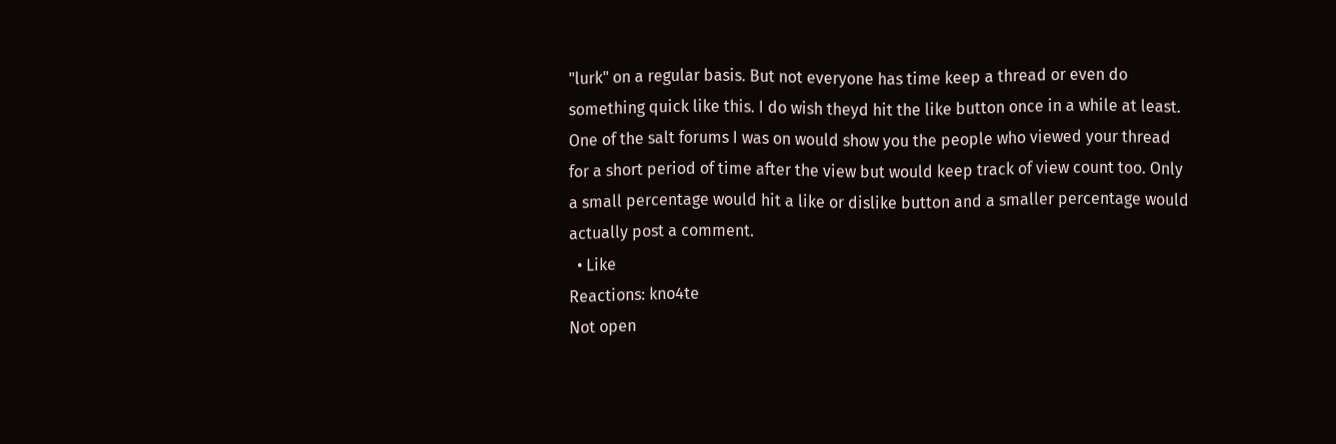"lurk" on a regular basis. But not everyone has time keep a thread or even do something quick like this. I do wish theyd hit the like button once in a while at least.
One of the salt forums I was on would show you the people who viewed your thread for a short period of time after the view but would keep track of view count too. Only a small percentage would hit a like or dislike button and a smaller percentage would actually post a comment.
  • Like
Reactions: kno4te
Not open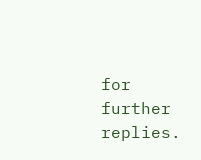for further replies.